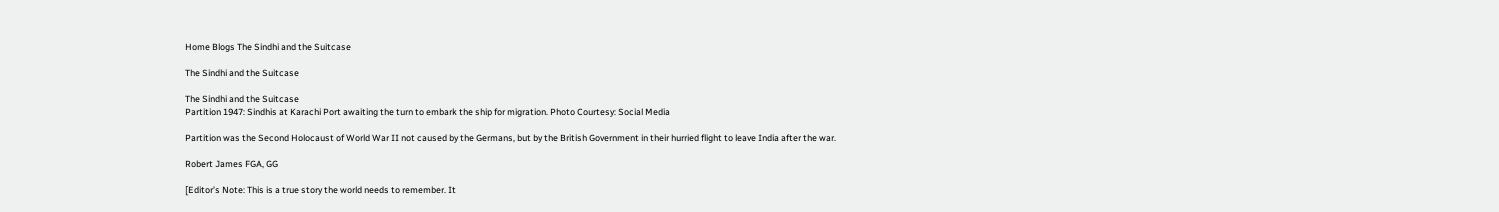Home Blogs The Sindhi and the Suitcase

The Sindhi and the Suitcase

The Sindhi and the Suitcase
Partition 1947: Sindhis at Karachi Port awaiting the turn to embark the ship for migration. Photo Courtesy: Social Media

Partition was the Second Holocaust of World War II not caused by the Germans, but by the British Government in their hurried flight to leave India after the war.

Robert James FGA, GG

[Editor’s Note: This is a true story the world needs to remember. It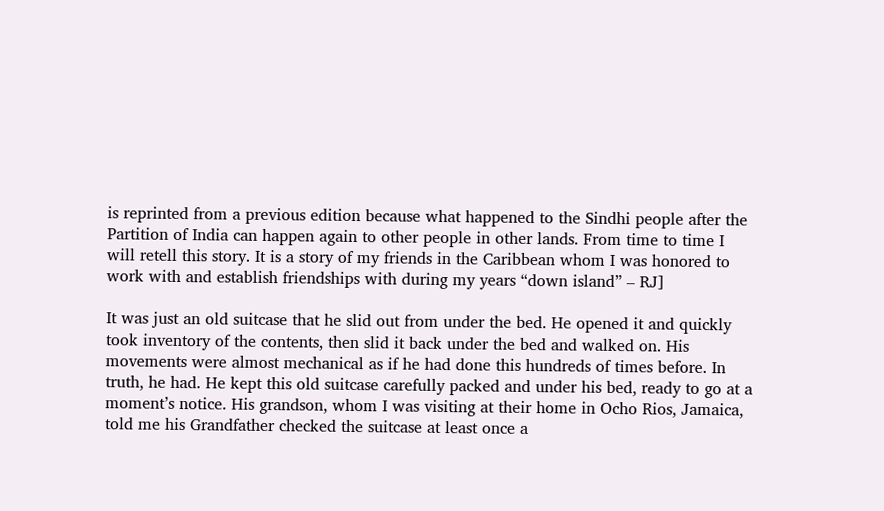is reprinted from a previous edition because what happened to the Sindhi people after the Partition of India can happen again to other people in other lands. From time to time I will retell this story. It is a story of my friends in the Caribbean whom I was honored to work with and establish friendships with during my years “down island” – RJ]

It was just an old suitcase that he slid out from under the bed. He opened it and quickly took inventory of the contents, then slid it back under the bed and walked on. His movements were almost mechanical as if he had done this hundreds of times before. In truth, he had. He kept this old suitcase carefully packed and under his bed, ready to go at a moment’s notice. His grandson, whom I was visiting at their home in Ocho Rios, Jamaica, told me his Grandfather checked the suitcase at least once a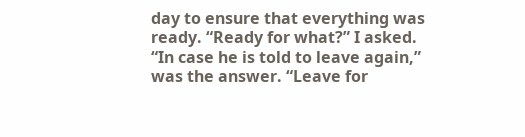day to ensure that everything was ready. “Ready for what?” I asked. “In case he is told to leave again,” was the answer. “Leave for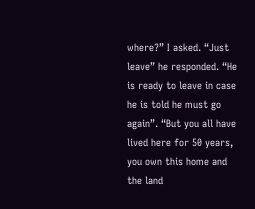where?” I asked. “Just leave” he responded. “He is ready to leave in case he is told he must go again”. “But you all have lived here for 50 years, you own this home and the land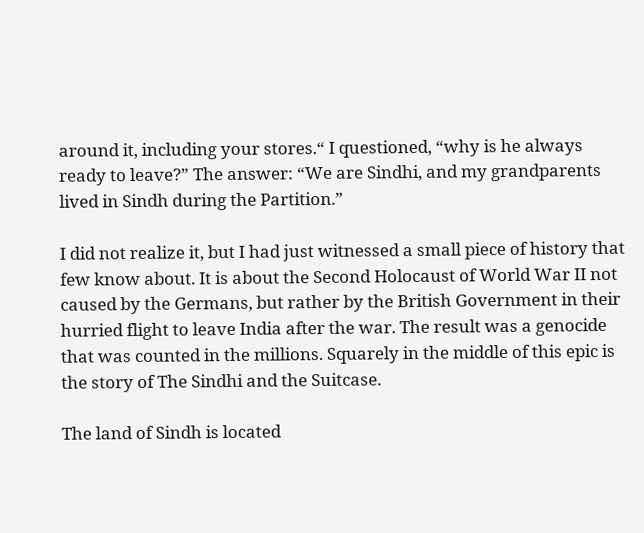around it, including your stores.“ I questioned, “why is he always ready to leave?” The answer: “We are Sindhi, and my grandparents lived in Sindh during the Partition.”

I did not realize it, but I had just witnessed a small piece of history that few know about. It is about the Second Holocaust of World War II not caused by the Germans, but rather by the British Government in their hurried flight to leave India after the war. The result was a genocide that was counted in the millions. Squarely in the middle of this epic is the story of The Sindhi and the Suitcase.

The land of Sindh is located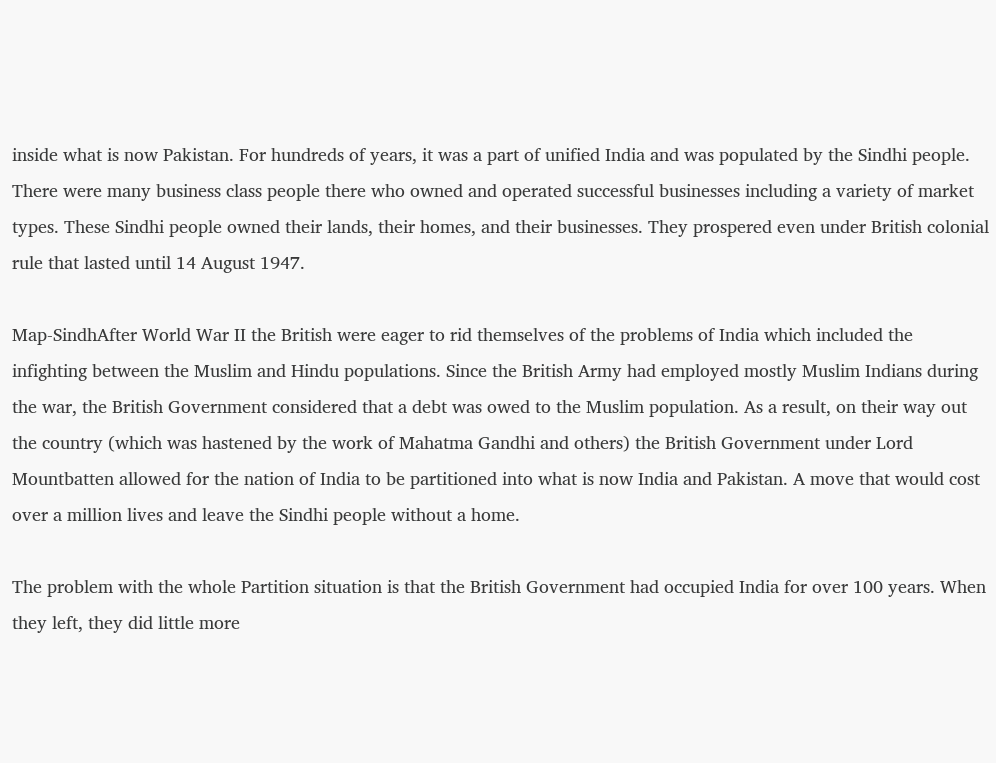inside what is now Pakistan. For hundreds of years, it was a part of unified India and was populated by the Sindhi people. There were many business class people there who owned and operated successful businesses including a variety of market types. These Sindhi people owned their lands, their homes, and their businesses. They prospered even under British colonial rule that lasted until 14 August 1947.

Map-SindhAfter World War II the British were eager to rid themselves of the problems of India which included the infighting between the Muslim and Hindu populations. Since the British Army had employed mostly Muslim Indians during the war, the British Government considered that a debt was owed to the Muslim population. As a result, on their way out the country (which was hastened by the work of Mahatma Gandhi and others) the British Government under Lord Mountbatten allowed for the nation of India to be partitioned into what is now India and Pakistan. A move that would cost over a million lives and leave the Sindhi people without a home.

The problem with the whole Partition situation is that the British Government had occupied India for over 100 years. When they left, they did little more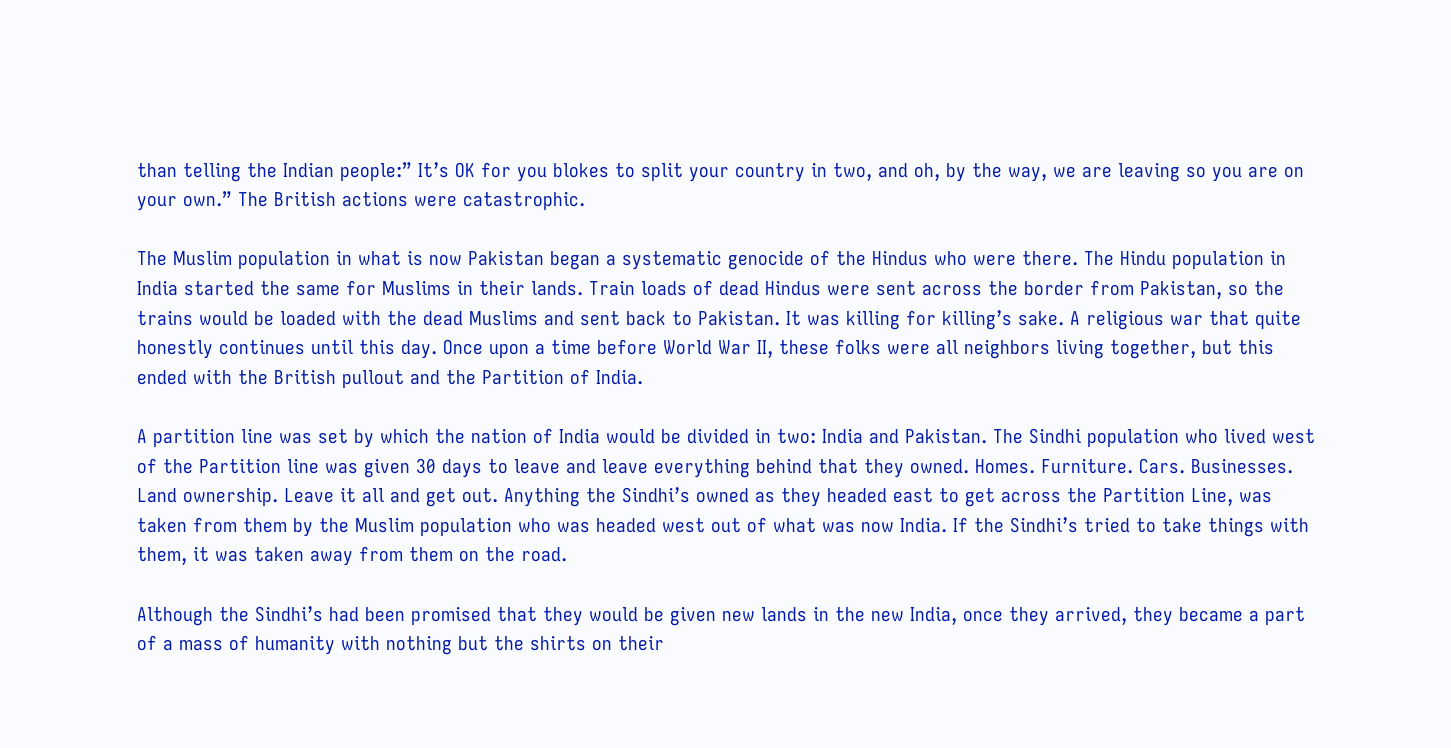than telling the Indian people:” It’s OK for you blokes to split your country in two, and oh, by the way, we are leaving so you are on your own.” The British actions were catastrophic.

The Muslim population in what is now Pakistan began a systematic genocide of the Hindus who were there. The Hindu population in India started the same for Muslims in their lands. Train loads of dead Hindus were sent across the border from Pakistan, so the trains would be loaded with the dead Muslims and sent back to Pakistan. It was killing for killing’s sake. A religious war that quite honestly continues until this day. Once upon a time before World War II, these folks were all neighbors living together, but this ended with the British pullout and the Partition of India.

A partition line was set by which the nation of India would be divided in two: India and Pakistan. The Sindhi population who lived west of the Partition line was given 30 days to leave and leave everything behind that they owned. Homes. Furniture. Cars. Businesses. Land ownership. Leave it all and get out. Anything the Sindhi’s owned as they headed east to get across the Partition Line, was taken from them by the Muslim population who was headed west out of what was now India. If the Sindhi’s tried to take things with them, it was taken away from them on the road.

Although the Sindhi’s had been promised that they would be given new lands in the new India, once they arrived, they became a part of a mass of humanity with nothing but the shirts on their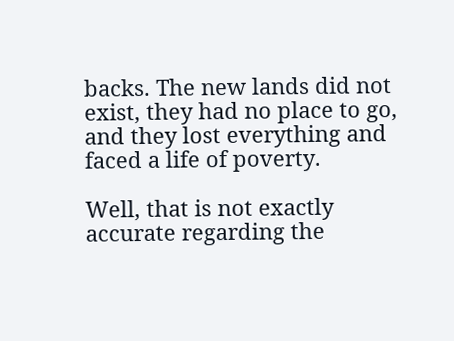backs. The new lands did not exist, they had no place to go, and they lost everything and faced a life of poverty.

Well, that is not exactly accurate regarding the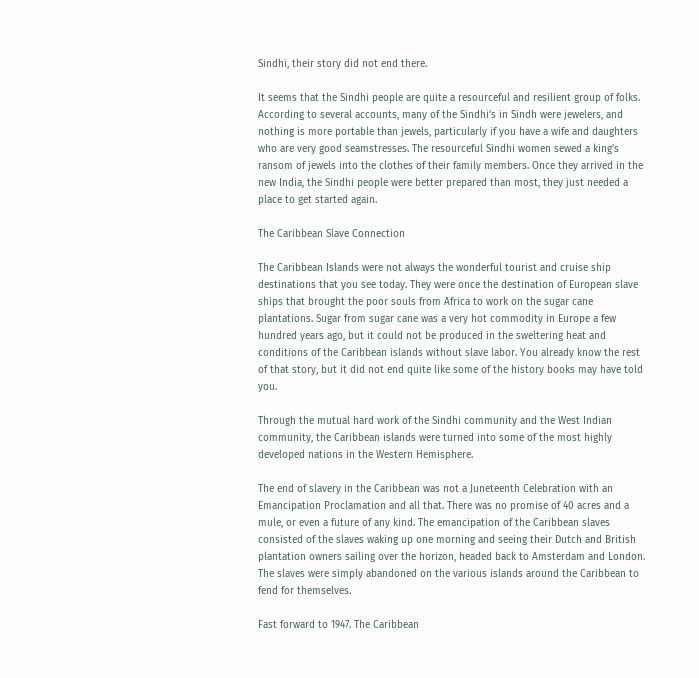Sindhi, their story did not end there.

It seems that the Sindhi people are quite a resourceful and resilient group of folks. According to several accounts, many of the Sindhi’s in Sindh were jewelers, and nothing is more portable than jewels, particularly if you have a wife and daughters who are very good seamstresses. The resourceful Sindhi women sewed a king’s ransom of jewels into the clothes of their family members. Once they arrived in the new India, the Sindhi people were better prepared than most, they just needed a place to get started again.

The Caribbean Slave Connection

The Caribbean Islands were not always the wonderful tourist and cruise ship destinations that you see today. They were once the destination of European slave ships that brought the poor souls from Africa to work on the sugar cane plantations. Sugar from sugar cane was a very hot commodity in Europe a few hundred years ago, but it could not be produced in the sweltering heat and conditions of the Caribbean islands without slave labor. You already know the rest of that story, but it did not end quite like some of the history books may have told you.

Through the mutual hard work of the Sindhi community and the West Indian community, the Caribbean islands were turned into some of the most highly developed nations in the Western Hemisphere.

The end of slavery in the Caribbean was not a Juneteenth Celebration with an Emancipation Proclamation and all that. There was no promise of 40 acres and a mule, or even a future of any kind. The emancipation of the Caribbean slaves consisted of the slaves waking up one morning and seeing their Dutch and British plantation owners sailing over the horizon, headed back to Amsterdam and London. The slaves were simply abandoned on the various islands around the Caribbean to fend for themselves.

Fast forward to 1947. The Caribbean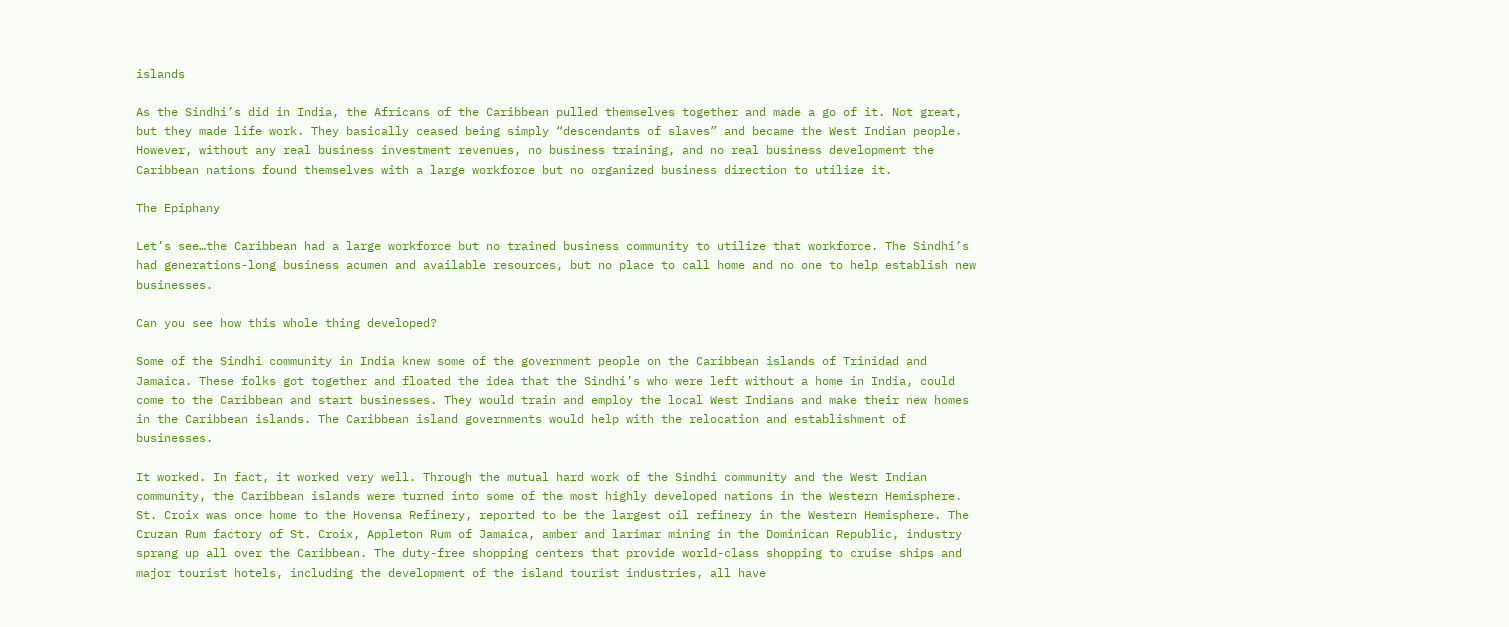islands

As the Sindhi’s did in India, the Africans of the Caribbean pulled themselves together and made a go of it. Not great, but they made life work. They basically ceased being simply “descendants of slaves” and became the West Indian people. However, without any real business investment revenues, no business training, and no real business development the Caribbean nations found themselves with a large workforce but no organized business direction to utilize it.

The Epiphany

Let’s see…the Caribbean had a large workforce but no trained business community to utilize that workforce. The Sindhi’s had generations-long business acumen and available resources, but no place to call home and no one to help establish new businesses.

Can you see how this whole thing developed?

Some of the Sindhi community in India knew some of the government people on the Caribbean islands of Trinidad and Jamaica. These folks got together and floated the idea that the Sindhi’s who were left without a home in India, could come to the Caribbean and start businesses. They would train and employ the local West Indians and make their new homes in the Caribbean islands. The Caribbean island governments would help with the relocation and establishment of businesses.

It worked. In fact, it worked very well. Through the mutual hard work of the Sindhi community and the West Indian community, the Caribbean islands were turned into some of the most highly developed nations in the Western Hemisphere. St. Croix was once home to the Hovensa Refinery, reported to be the largest oil refinery in the Western Hemisphere. The Cruzan Rum factory of St. Croix, Appleton Rum of Jamaica, amber and larimar mining in the Dominican Republic, industry sprang up all over the Caribbean. The duty-free shopping centers that provide world-class shopping to cruise ships and major tourist hotels, including the development of the island tourist industries, all have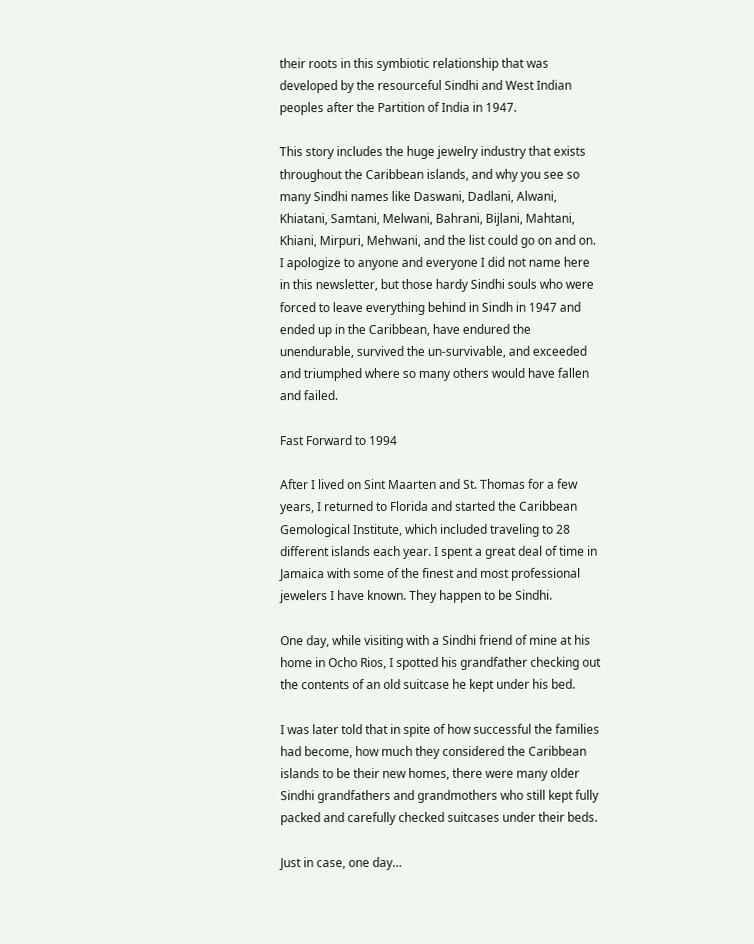their roots in this symbiotic relationship that was developed by the resourceful Sindhi and West Indian peoples after the Partition of India in 1947.

This story includes the huge jewelry industry that exists throughout the Caribbean islands, and why you see so many Sindhi names like Daswani, Dadlani, Alwani, Khiatani, Samtani, Melwani, Bahrani, Bijlani, Mahtani, Khiani, Mirpuri, Mehwani, and the list could go on and on. I apologize to anyone and everyone I did not name here in this newsletter, but those hardy Sindhi souls who were forced to leave everything behind in Sindh in 1947 and ended up in the Caribbean, have endured the unendurable, survived the un-survivable, and exceeded and triumphed where so many others would have fallen and failed.

Fast Forward to 1994

After I lived on Sint Maarten and St. Thomas for a few years, I returned to Florida and started the Caribbean Gemological Institute, which included traveling to 28 different islands each year. I spent a great deal of time in Jamaica with some of the finest and most professional jewelers I have known. They happen to be Sindhi.

One day, while visiting with a Sindhi friend of mine at his home in Ocho Rios, I spotted his grandfather checking out the contents of an old suitcase he kept under his bed.

I was later told that in spite of how successful the families had become, how much they considered the Caribbean islands to be their new homes, there were many older Sindhi grandfathers and grandmothers who still kept fully packed and carefully checked suitcases under their beds.

Just in case, one day…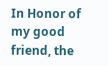In Honor of my good friend, the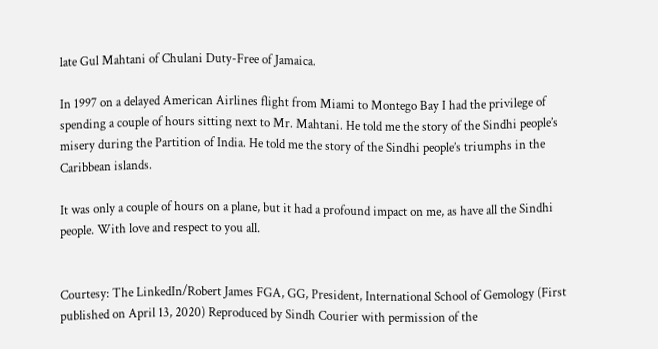late Gul Mahtani of Chulani Duty-Free of Jamaica.

In 1997 on a delayed American Airlines flight from Miami to Montego Bay I had the privilege of spending a couple of hours sitting next to Mr. Mahtani. He told me the story of the Sindhi people’s misery during the Partition of India. He told me the story of the Sindhi people’s triumphs in the Caribbean islands.

It was only a couple of hours on a plane, but it had a profound impact on me, as have all the Sindhi people. With love and respect to you all.


Courtesy: The LinkedIn/Robert James FGA, GG, President, International School of Gemology (First published on April 13, 2020) Reproduced by Sindh Courier with permission of the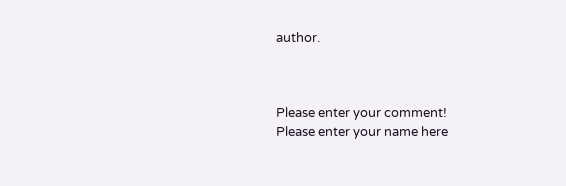author.



Please enter your comment!
Please enter your name here